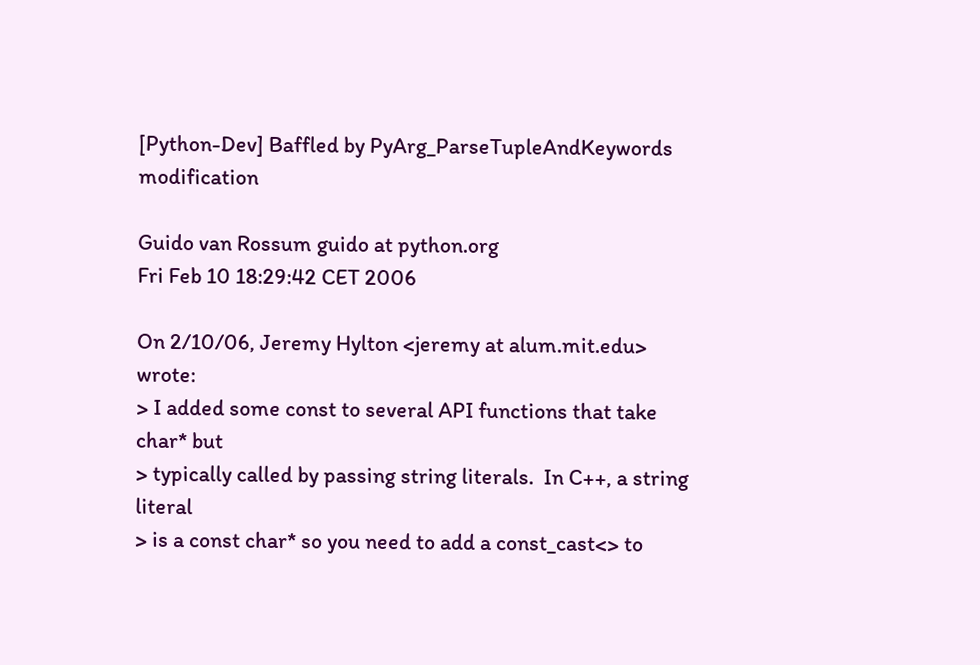[Python-Dev] Baffled by PyArg_ParseTupleAndKeywords modification

Guido van Rossum guido at python.org
Fri Feb 10 18:29:42 CET 2006

On 2/10/06, Jeremy Hylton <jeremy at alum.mit.edu> wrote:
> I added some const to several API functions that take char* but
> typically called by passing string literals.  In C++, a string literal
> is a const char* so you need to add a const_cast<> to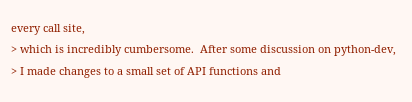every call site,
> which is incredibly cumbersome.  After some discussion on python-dev,
> I made changes to a small set of API functions and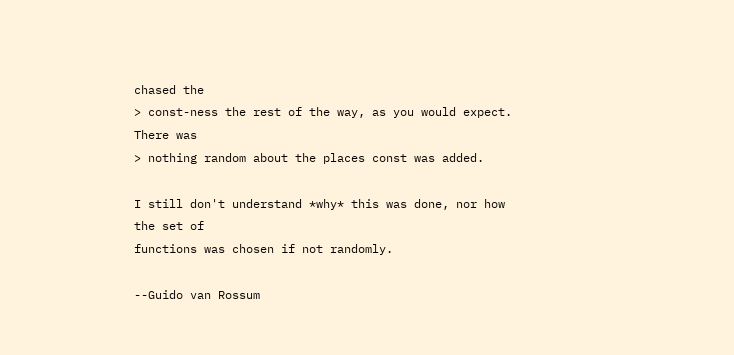chased the
> const-ness the rest of the way, as you would expect.  There was
> nothing random about the places const was added.

I still don't understand *why* this was done, nor how the set of
functions was chosen if not randomly.

--Guido van Rossum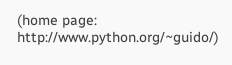(home page: http://www.python.org/~guido/)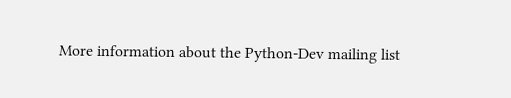More information about the Python-Dev mailing list